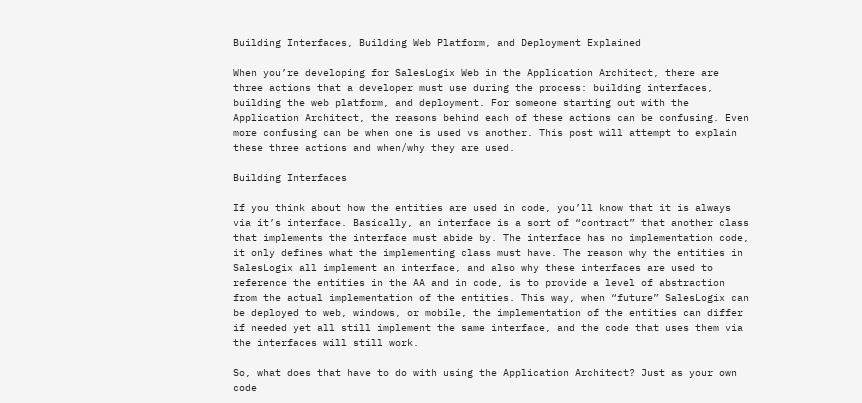Building Interfaces, Building Web Platform, and Deployment Explained

When you’re developing for SalesLogix Web in the Application Architect, there are three actions that a developer must use during the process: building interfaces, building the web platform, and deployment. For someone starting out with the Application Architect, the reasons behind each of these actions can be confusing. Even more confusing can be when one is used vs another. This post will attempt to explain these three actions and when/why they are used.

Building Interfaces

If you think about how the entities are used in code, you’ll know that it is always via it’s interface. Basically, an interface is a sort of “contract” that another class that implements the interface must abide by. The interface has no implementation code, it only defines what the implementing class must have. The reason why the entities in SalesLogix all implement an interface, and also why these interfaces are used to reference the entities in the AA and in code, is to provide a level of abstraction from the actual implementation of the entities. This way, when “future” SalesLogix can be deployed to web, windows, or mobile, the implementation of the entities can differ if needed yet all still implement the same interface, and the code that uses them via the interfaces will still work.

So, what does that have to do with using the Application Architect? Just as your own code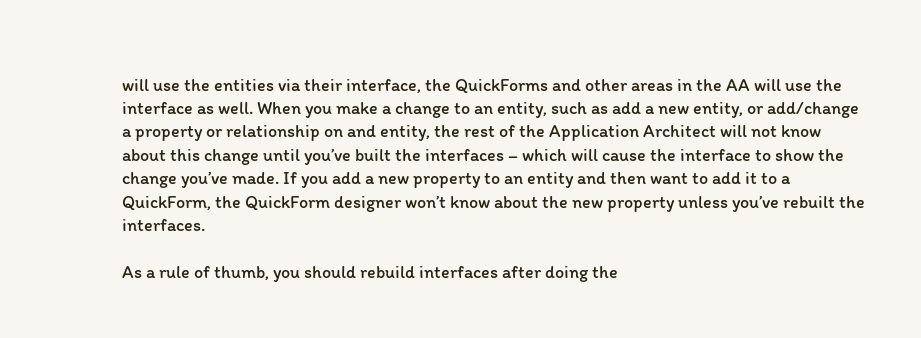will use the entities via their interface, the QuickForms and other areas in the AA will use the interface as well. When you make a change to an entity, such as add a new entity, or add/change a property or relationship on and entity, the rest of the Application Architect will not know about this change until you’ve built the interfaces – which will cause the interface to show the change you’ve made. If you add a new property to an entity and then want to add it to a QuickForm, the QuickForm designer won’t know about the new property unless you’ve rebuilt the interfaces.

As a rule of thumb, you should rebuild interfaces after doing the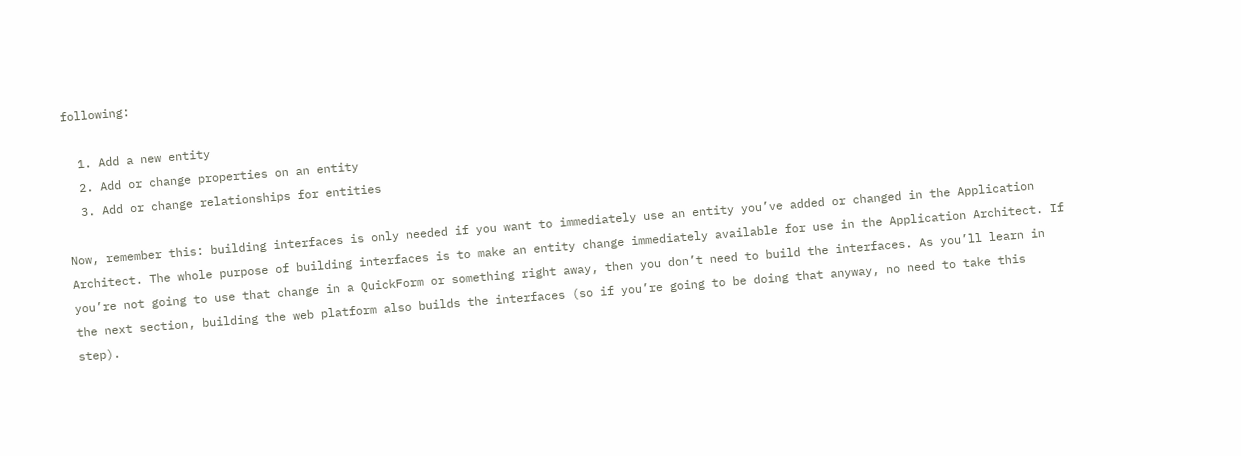following:

  1. Add a new entity
  2. Add or change properties on an entity
  3. Add or change relationships for entities

Now, remember this: building interfaces is only needed if you want to immediately use an entity you’ve added or changed in the Application Architect. The whole purpose of building interfaces is to make an entity change immediately available for use in the Application Architect. If you’re not going to use that change in a QuickForm or something right away, then you don’t need to build the interfaces. As you’ll learn in the next section, building the web platform also builds the interfaces (so if you’re going to be doing that anyway, no need to take this step).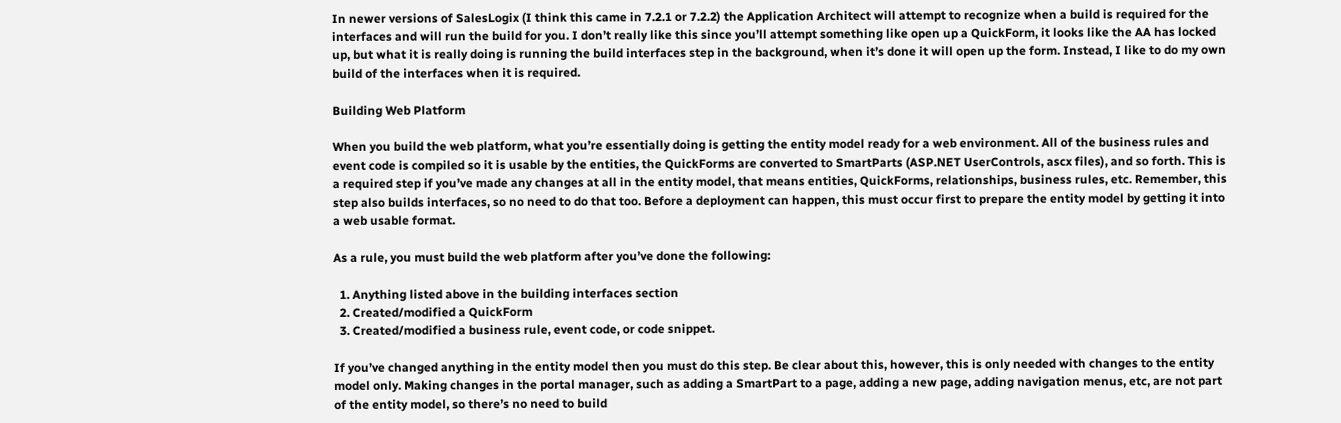In newer versions of SalesLogix (I think this came in 7.2.1 or 7.2.2) the Application Architect will attempt to recognize when a build is required for the interfaces and will run the build for you. I don’t really like this since you’ll attempt something like open up a QuickForm, it looks like the AA has locked up, but what it is really doing is running the build interfaces step in the background, when it’s done it will open up the form. Instead, I like to do my own build of the interfaces when it is required.

Building Web Platform

When you build the web platform, what you’re essentially doing is getting the entity model ready for a web environment. All of the business rules and event code is compiled so it is usable by the entities, the QuickForms are converted to SmartParts (ASP.NET UserControls, ascx files), and so forth. This is a required step if you’ve made any changes at all in the entity model, that means entities, QuickForms, relationships, business rules, etc. Remember, this step also builds interfaces, so no need to do that too. Before a deployment can happen, this must occur first to prepare the entity model by getting it into a web usable format.

As a rule, you must build the web platform after you’ve done the following:

  1. Anything listed above in the building interfaces section
  2. Created/modified a QuickForm
  3. Created/modified a business rule, event code, or code snippet.

If you’ve changed anything in the entity model then you must do this step. Be clear about this, however, this is only needed with changes to the entity model only. Making changes in the portal manager, such as adding a SmartPart to a page, adding a new page, adding navigation menus, etc, are not part of the entity model, so there’s no need to build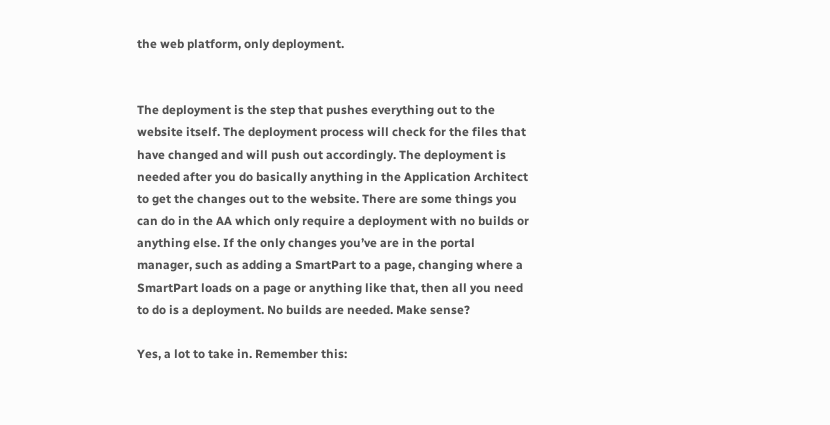the web platform, only deployment.


The deployment is the step that pushes everything out to the website itself. The deployment process will check for the files that have changed and will push out accordingly. The deployment is needed after you do basically anything in the Application Architect to get the changes out to the website. There are some things you can do in the AA which only require a deployment with no builds or anything else. If the only changes you’ve are in the portal manager, such as adding a SmartPart to a page, changing where a SmartPart loads on a page or anything like that, then all you need to do is a deployment. No builds are needed. Make sense?

Yes, a lot to take in. Remember this: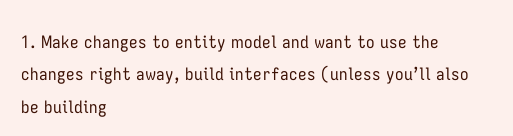1. Make changes to entity model and want to use the changes right away, build interfaces (unless you’ll also be building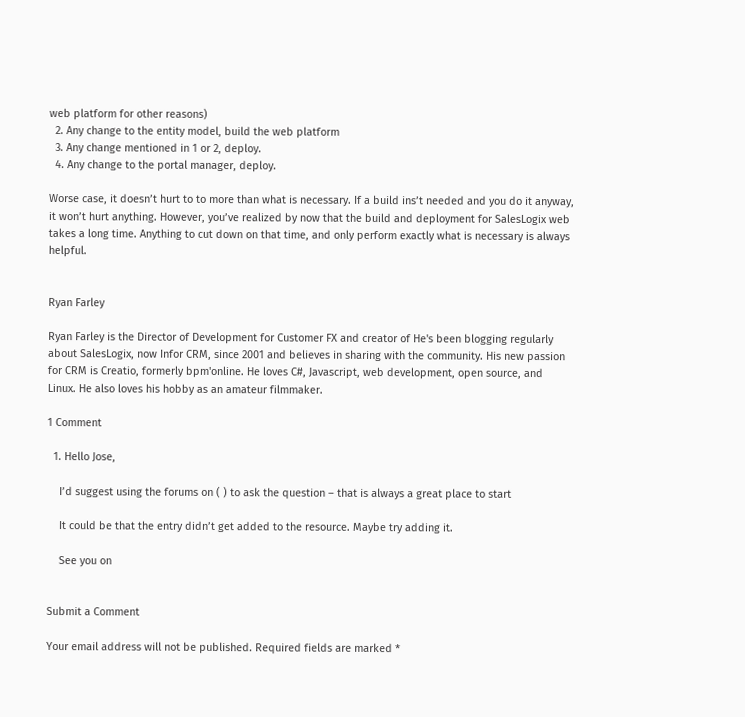web platform for other reasons)
  2. Any change to the entity model, build the web platform
  3. Any change mentioned in 1 or 2, deploy.
  4. Any change to the portal manager, deploy.

Worse case, it doesn’t hurt to to more than what is necessary. If a build ins’t needed and you do it anyway, it won’t hurt anything. However, you’ve realized by now that the build and deployment for SalesLogix web takes a long time. Anything to cut down on that time, and only perform exactly what is necessary is always helpful.


Ryan Farley

Ryan Farley is the Director of Development for Customer FX and creator of He's been blogging regularly about SalesLogix, now Infor CRM, since 2001 and believes in sharing with the community. His new passion for CRM is Creatio, formerly bpm'online. He loves C#, Javascript, web development, open source, and Linux. He also loves his hobby as an amateur filmmaker.

1 Comment

  1. Hello Jose,

    I’d suggest using the forums on ( ) to ask the question – that is always a great place to start

    It could be that the entry didn’t get added to the resource. Maybe try adding it.

    See you on


Submit a Comment

Your email address will not be published. Required fields are marked *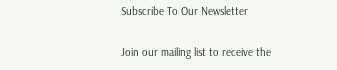Subscribe To Our Newsletter

Join our mailing list to receive the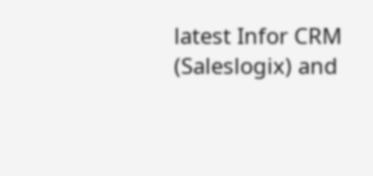latest Infor CRM (Saleslogix) and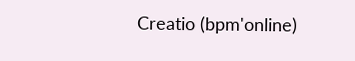Creatio (bpm'online)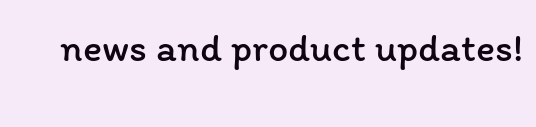news and product updates!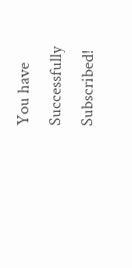You have Successfully Subscribed!